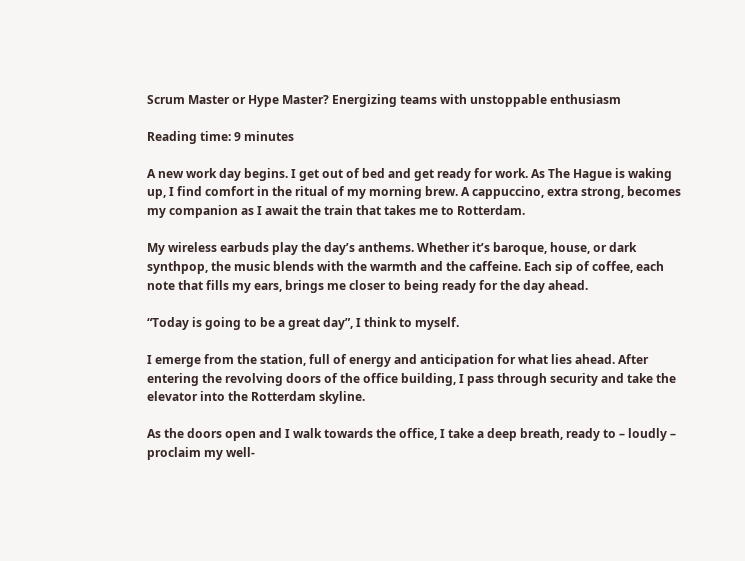Scrum Master or Hype Master? Energizing teams with unstoppable enthusiasm

Reading time: 9 minutes

A new work day begins. I get out of bed and get ready for work. As The Hague is waking up, I find comfort in the ritual of my morning brew. A cappuccino, extra strong, becomes my companion as I await the train that takes me to Rotterdam.

My wireless earbuds play the day’s anthems. Whether it’s baroque, house, or dark synthpop, the music blends with the warmth and the caffeine. Each sip of coffee, each note that fills my ears, brings me closer to being ready for the day ahead.

“Today is going to be a great day”, I think to myself.

I emerge from the station, full of energy and anticipation for what lies ahead. After entering the revolving doors of the office building, I pass through security and take the elevator into the Rotterdam skyline.

As the doors open and I walk towards the office, I take a deep breath, ready to – loudly – proclaim my well-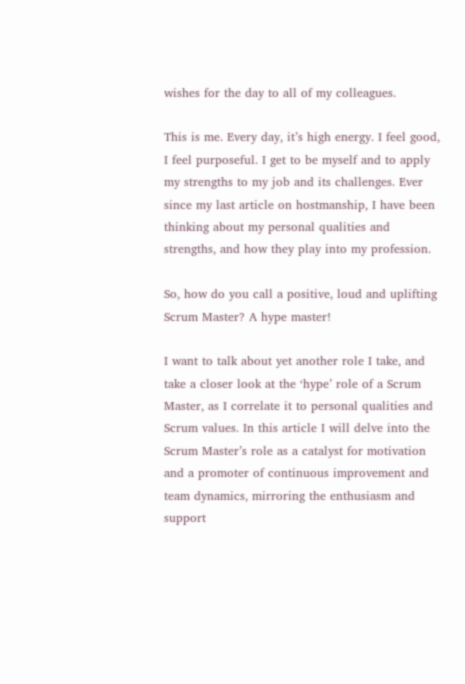wishes for the day to all of my colleagues.

This is me. Every day, it’s high energy. I feel good, I feel purposeful. I get to be myself and to apply my strengths to my job and its challenges. Ever since my last article on hostmanship, I have been thinking about my personal qualities and strengths, and how they play into my profession.

So, how do you call a positive, loud and uplifting Scrum Master? A hype master!

I want to talk about yet another role I take, and take a closer look at the ‘hype’ role of a Scrum Master, as I correlate it to personal qualities and Scrum values. In this article I will delve into the Scrum Master’s role as a catalyst for motivation and a promoter of continuous improvement and team dynamics, mirroring the enthusiasm and support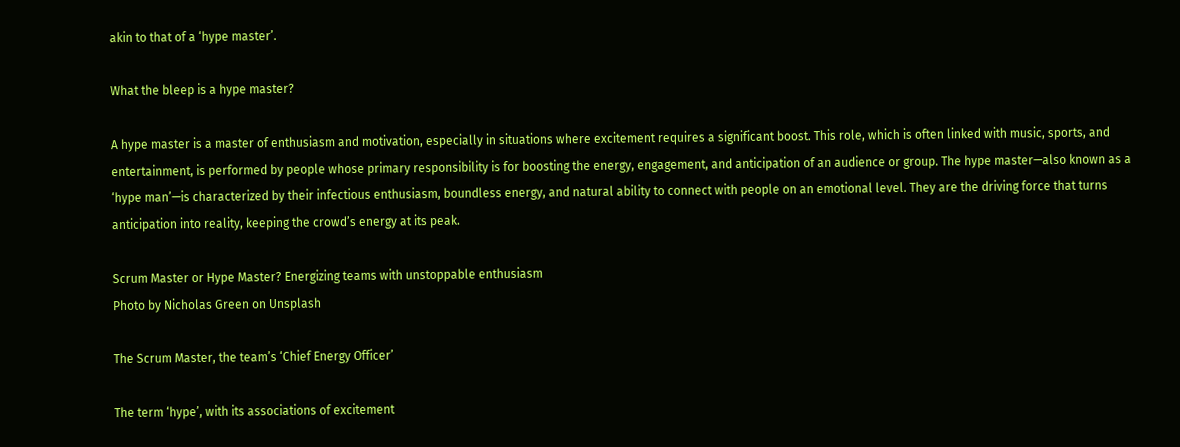akin to that of a ‘hype master’.

What the bleep is a hype master?

A hype master is a master of enthusiasm and motivation, especially in situations where excitement requires a significant boost. This role, which is often linked with music, sports, and entertainment, is performed by people whose primary responsibility is for boosting the energy, engagement, and anticipation of an audience or group. The hype master—also known as a ‘hype man’—is characterized by their infectious enthusiasm, boundless energy, and natural ability to connect with people on an emotional level. They are the driving force that turns anticipation into reality, keeping the crowd’s energy at its peak.

Scrum Master or Hype Master? Energizing teams with unstoppable enthusiasm
Photo by Nicholas Green on Unsplash

The Scrum Master, the team’s ‘Chief Energy Officer’

The term ‘hype’, with its associations of excitement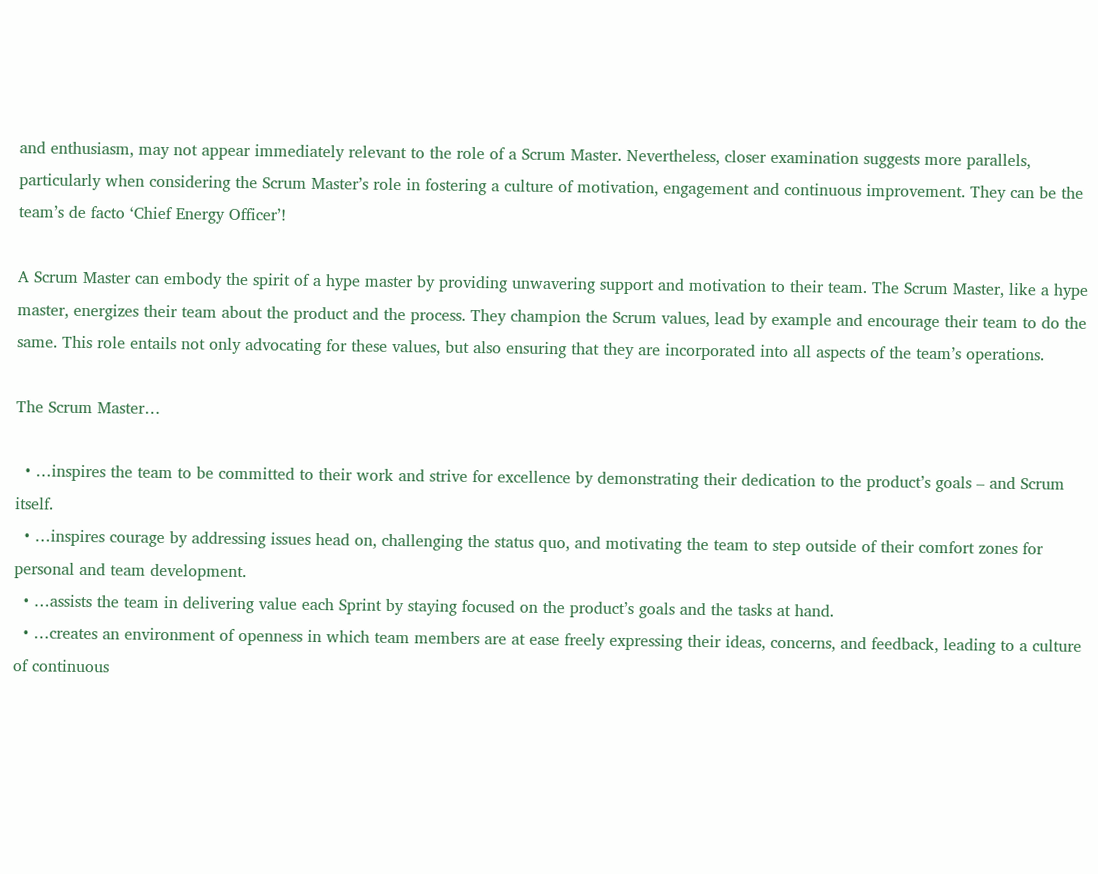and enthusiasm, may not appear immediately relevant to the role of a Scrum Master. Nevertheless, closer examination suggests more parallels, particularly when considering the Scrum Master’s role in fostering a culture of motivation, engagement and continuous improvement. They can be the team’s de facto ‘Chief Energy Officer’!

A Scrum Master can embody the spirit of a hype master by providing unwavering support and motivation to their team. The Scrum Master, like a hype master, energizes their team about the product and the process. They champion the Scrum values, lead by example and encourage their team to do the same. This role entails not only advocating for these values, but also ensuring that they are incorporated into all aspects of the team’s operations.

The Scrum Master…

  • …inspires the team to be committed to their work and strive for excellence by demonstrating their dedication to the product’s goals – and Scrum itself.
  • …inspires courage by addressing issues head on, challenging the status quo, and motivating the team to step outside of their comfort zones for personal and team development.
  • …assists the team in delivering value each Sprint by staying focused on the product’s goals and the tasks at hand.
  • …creates an environment of openness in which team members are at ease freely expressing their ideas, concerns, and feedback, leading to a culture of continuous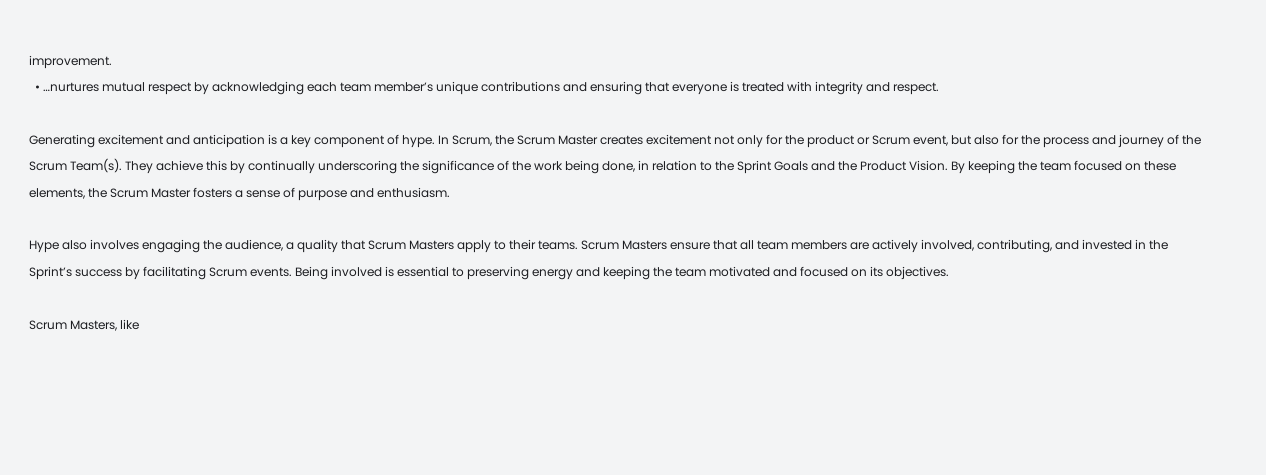improvement.
  • …nurtures mutual respect by acknowledging each team member’s unique contributions and ensuring that everyone is treated with integrity and respect.

Generating excitement and anticipation is a key component of hype. In Scrum, the Scrum Master creates excitement not only for the product or Scrum event, but also for the process and journey of the Scrum Team(s). They achieve this by continually underscoring the significance of the work being done, in relation to the Sprint Goals and the Product Vision. By keeping the team focused on these elements, the Scrum Master fosters a sense of purpose and enthusiasm.

Hype also involves engaging the audience, a quality that Scrum Masters apply to their teams. Scrum Masters ensure that all team members are actively involved, contributing, and invested in the Sprint’s success by facilitating Scrum events. Being involved is essential to preserving energy and keeping the team motivated and focused on its objectives.

Scrum Masters, like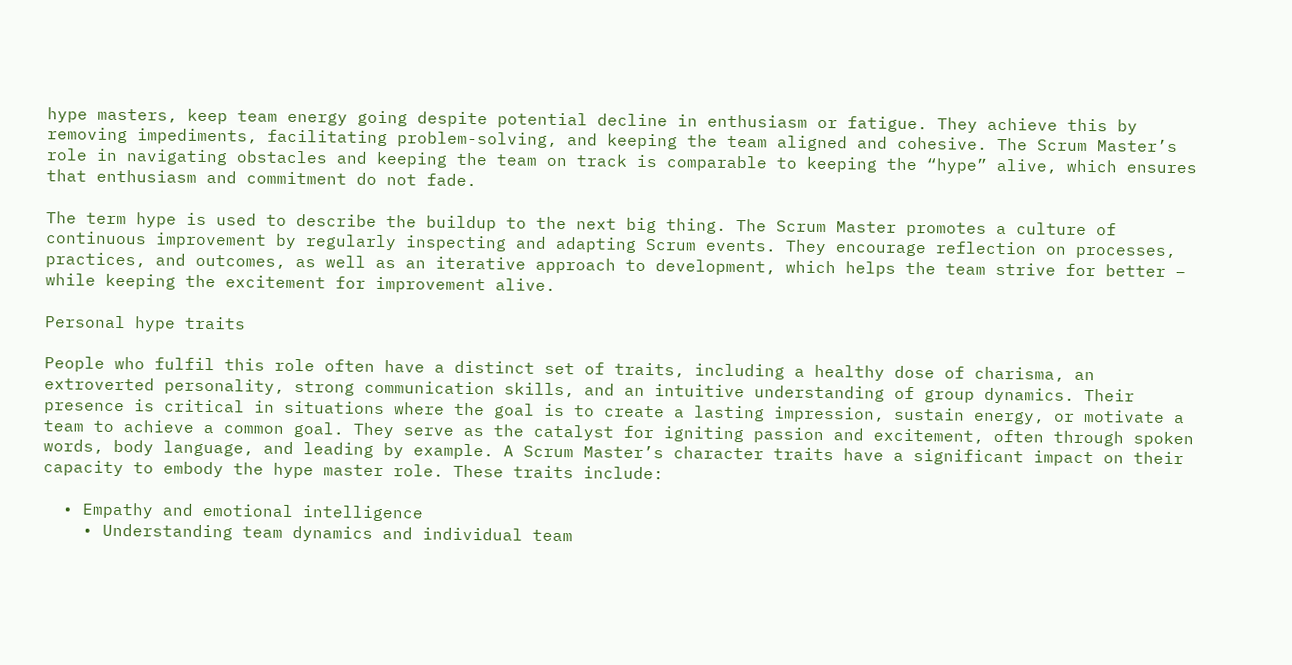hype masters, keep team energy going despite potential decline in enthusiasm or fatigue. They achieve this by removing impediments, facilitating problem-solving, and keeping the team aligned and cohesive. The Scrum Master’s role in navigating obstacles and keeping the team on track is comparable to keeping the “hype” alive, which ensures that enthusiasm and commitment do not fade.

The term hype is used to describe the buildup to the next big thing. The Scrum Master promotes a culture of continuous improvement by regularly inspecting and adapting Scrum events. They encourage reflection on processes, practices, and outcomes, as well as an iterative approach to development, which helps the team strive for better – while keeping the excitement for improvement alive.

Personal hype traits

People who fulfil this role often have a distinct set of traits, including a healthy dose of charisma, an extroverted personality, strong communication skills, and an intuitive understanding of group dynamics. Their presence is critical in situations where the goal is to create a lasting impression, sustain energy, or motivate a team to achieve a common goal. They serve as the catalyst for igniting passion and excitement, often through spoken words, body language, and leading by example. A Scrum Master’s character traits have a significant impact on their capacity to embody the hype master role. These traits include:

  • Empathy and emotional intelligence
    • Understanding team dynamics and individual team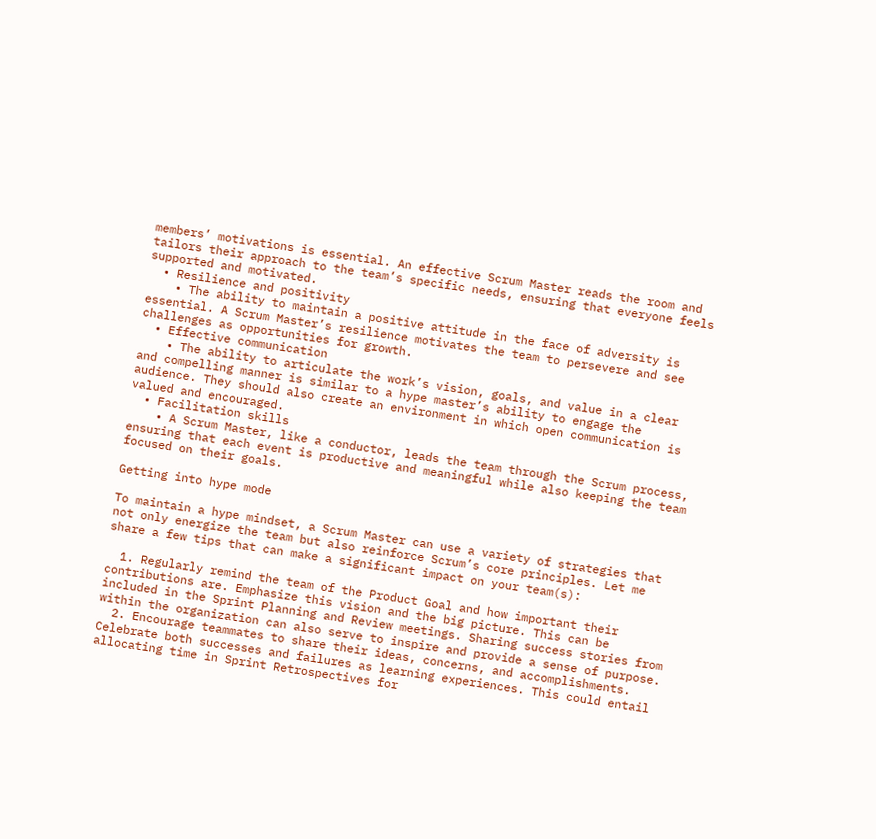members’ motivations is essential. An effective Scrum Master reads the room and tailors their approach to the team’s specific needs, ensuring that everyone feels supported and motivated.
  • Resilience and positivity
    • The ability to maintain a positive attitude in the face of adversity is essential. A Scrum Master’s resilience motivates the team to persevere and see challenges as opportunities for growth.
  • Effective communication
    • The ability to articulate the work’s vision, goals, and value in a clear and compelling manner is similar to a hype master’s ability to engage the audience. They should also create an environment in which open communication is valued and encouraged.
  • Facilitation skills
    • A Scrum Master, like a conductor, leads the team through the Scrum process, ensuring that each event is productive and meaningful while also keeping the team focused on their goals.

Getting into hype mode

To maintain a hype mindset, a Scrum Master can use a variety of strategies that not only energize the team but also reinforce Scrum’s core principles. Let me share a few tips that can make a significant impact on your team(s):

  1. Regularly remind the team of the Product Goal and how important their contributions are. Emphasize this vision and the big picture. This can be included in the Sprint Planning and Review meetings. Sharing success stories from within the organization can also serve to inspire and provide a sense of purpose.
  2. Encourage teammates to share their ideas, concerns, and accomplishments. Celebrate both successes and failures as learning experiences. This could entail allocating time in Sprint Retrospectives for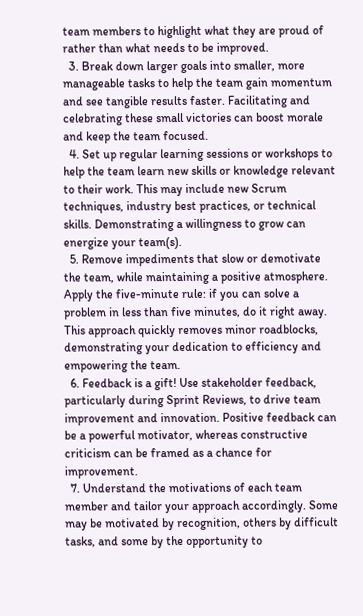team members to highlight what they are proud of rather than what needs to be improved.
  3. Break down larger goals into smaller, more manageable tasks to help the team gain momentum and see tangible results faster. Facilitating and celebrating these small victories can boost morale and keep the team focused.
  4. Set up regular learning sessions or workshops to help the team learn new skills or knowledge relevant to their work. This may include new Scrum techniques, industry best practices, or technical skills. Demonstrating a willingness to grow can energize your team(s).
  5. Remove impediments that slow or demotivate the team, while maintaining a positive atmosphere. Apply the five-minute rule: if you can solve a problem in less than five minutes, do it right away. This approach quickly removes minor roadblocks, demonstrating your dedication to efficiency and empowering the team.
  6. Feedback is a gift! Use stakeholder feedback, particularly during Sprint Reviews, to drive team improvement and innovation. Positive feedback can be a powerful motivator, whereas constructive criticism can be framed as a chance for improvement.
  7. Understand the motivations of each team member and tailor your approach accordingly. Some may be motivated by recognition, others by difficult tasks, and some by the opportunity to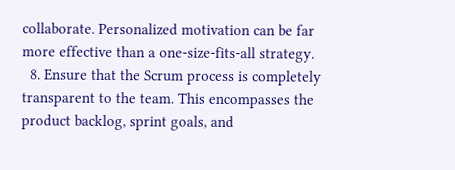collaborate. Personalized motivation can be far more effective than a one-size-fits-all strategy.
  8. Ensure that the Scrum process is completely transparent to the team. This encompasses the product backlog, sprint goals, and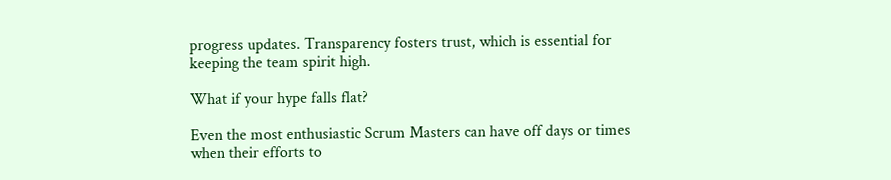progress updates. Transparency fosters trust, which is essential for keeping the team spirit high.

What if your hype falls flat?

Even the most enthusiastic Scrum Masters can have off days or times when their efforts to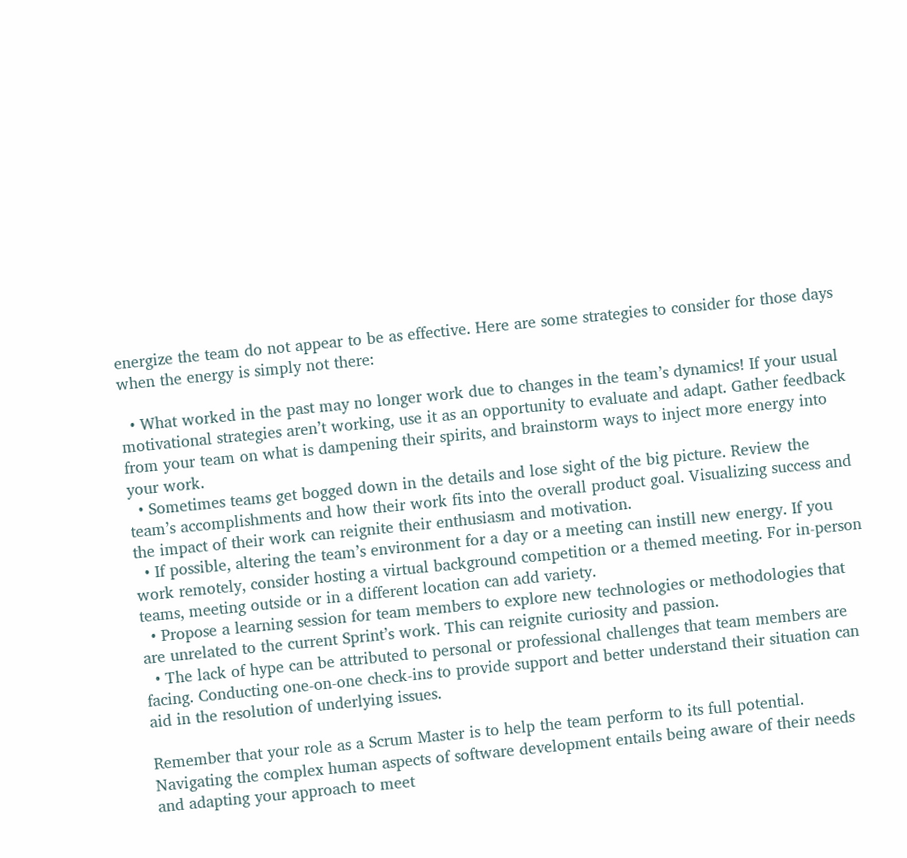energize the team do not appear to be as effective. Here are some strategies to consider for those days when the energy is simply not there:

  • What worked in the past may no longer work due to changes in the team’s dynamics! If your usual motivational strategies aren’t working, use it as an opportunity to evaluate and adapt. Gather feedback from your team on what is dampening their spirits, and brainstorm ways to inject more energy into your work.
  • Sometimes teams get bogged down in the details and lose sight of the big picture. Review the team’s accomplishments and how their work fits into the overall product goal. Visualizing success and the impact of their work can reignite their enthusiasm and motivation.
  • If possible, altering the team’s environment for a day or a meeting can instill new energy. If you work remotely, consider hosting a virtual background competition or a themed meeting. For in-person teams, meeting outside or in a different location can add variety.
  • Propose a learning session for team members to explore new technologies or methodologies that are unrelated to the current Sprint’s work. This can reignite curiosity and passion.
  • The lack of hype can be attributed to personal or professional challenges that team members are facing. Conducting one-on-one check-ins to provide support and better understand their situation can aid in the resolution of underlying issues.

Remember that your role as a Scrum Master is to help the team perform to its full potential. Navigating the complex human aspects of software development entails being aware of their needs and adapting your approach to meet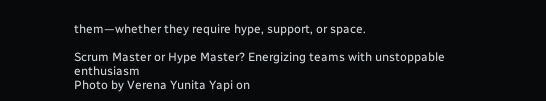them—whether they require hype, support, or space.

Scrum Master or Hype Master? Energizing teams with unstoppable enthusiasm
Photo by Verena Yunita Yapi on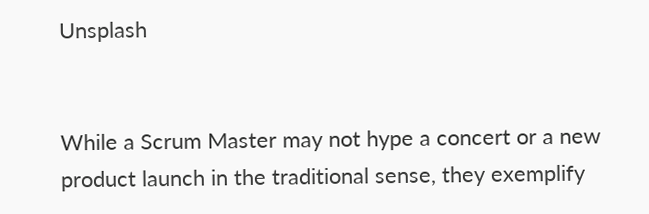Unsplash


While a Scrum Master may not hype a concert or a new product launch in the traditional sense, they exemplify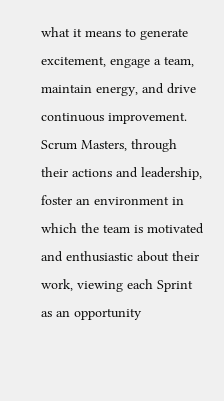what it means to generate excitement, engage a team, maintain energy, and drive continuous improvement. Scrum Masters, through their actions and leadership, foster an environment in which the team is motivated and enthusiastic about their work, viewing each Sprint as an opportunity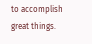to accomplish great things.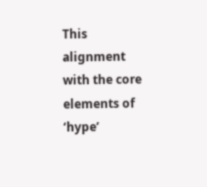This alignment with the core elements of ‘hype’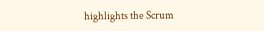highlights the Scrum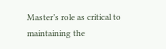Master’s role as critical to maintaining the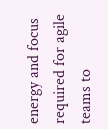energy and focus required for agile teams to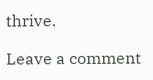thrive.

Leave a comment